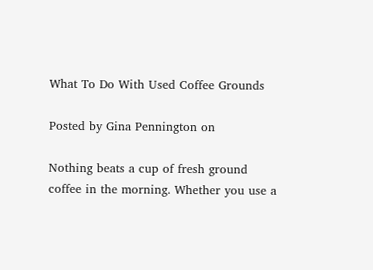What To Do With Used Coffee Grounds

Posted by Gina Pennington on

Nothing beats a cup of fresh ground coffee in the morning. Whether you use a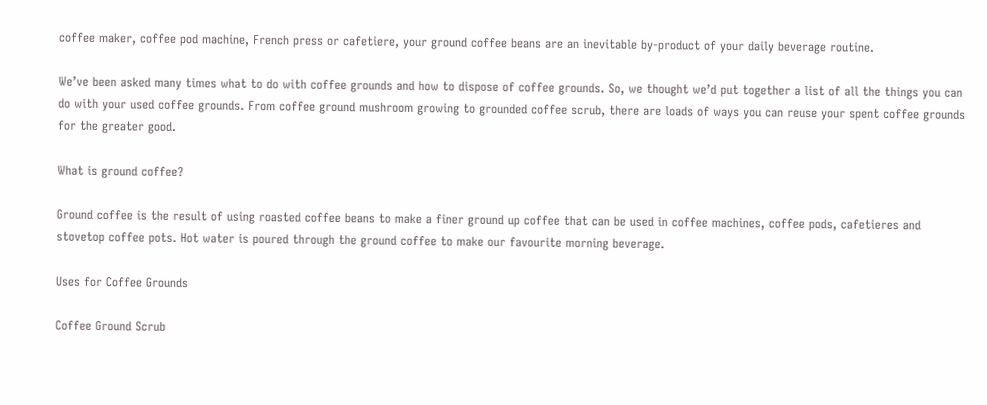coffee maker, coffee pod machine, French press or cafetiere, your ground coffee beans are an inevitable by-product of your daily beverage routine.

We’ve been asked many times what to do with coffee grounds and how to dispose of coffee grounds. So, we thought we’d put together a list of all the things you can do with your used coffee grounds. From coffee ground mushroom growing to grounded coffee scrub, there are loads of ways you can reuse your spent coffee grounds for the greater good.

What is ground coffee?

Ground coffee is the result of using roasted coffee beans to make a finer ground up coffee that can be used in coffee machines, coffee pods, cafetieres and stovetop coffee pots. Hot water is poured through the ground coffee to make our favourite morning beverage.

Uses for Coffee Grounds

Coffee Ground Scrub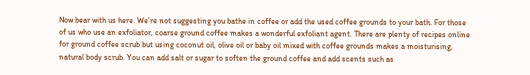Now bear with us here. We’re not suggesting you bathe in coffee or add the used coffee grounds to your bath. For those of us who use an exfoliator, coarse ground coffee makes a wonderful exfoliant agent. There are plenty of recipes online for ground coffee scrub but using coconut oil, olive oil or baby oil mixed with coffee grounds makes a moisturising, natural body scrub. You can add salt or sugar to soften the ground coffee and add scents such as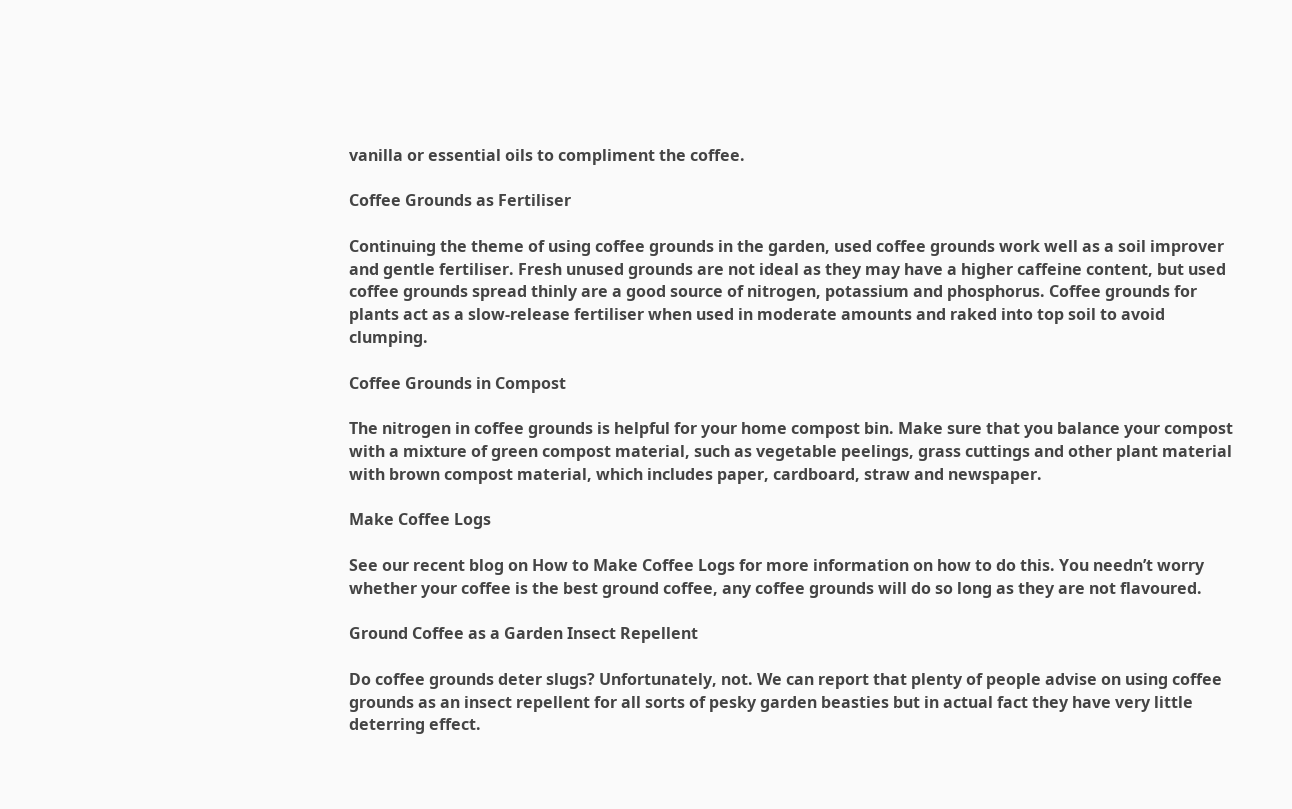vanilla or essential oils to compliment the coffee.

Coffee Grounds as Fertiliser

Continuing the theme of using coffee grounds in the garden, used coffee grounds work well as a soil improver and gentle fertiliser. Fresh unused grounds are not ideal as they may have a higher caffeine content, but used coffee grounds spread thinly are a good source of nitrogen, potassium and phosphorus. Coffee grounds for plants act as a slow-release fertiliser when used in moderate amounts and raked into top soil to avoid clumping.

Coffee Grounds in Compost

The nitrogen in coffee grounds is helpful for your home compost bin. Make sure that you balance your compost with a mixture of green compost material, such as vegetable peelings, grass cuttings and other plant material with brown compost material, which includes paper, cardboard, straw and newspaper.

Make Coffee Logs

See our recent blog on How to Make Coffee Logs for more information on how to do this. You needn’t worry whether your coffee is the best ground coffee, any coffee grounds will do so long as they are not flavoured.

Ground Coffee as a Garden Insect Repellent

Do coffee grounds deter slugs? Unfortunately, not. We can report that plenty of people advise on using coffee grounds as an insect repellent for all sorts of pesky garden beasties but in actual fact they have very little deterring effect.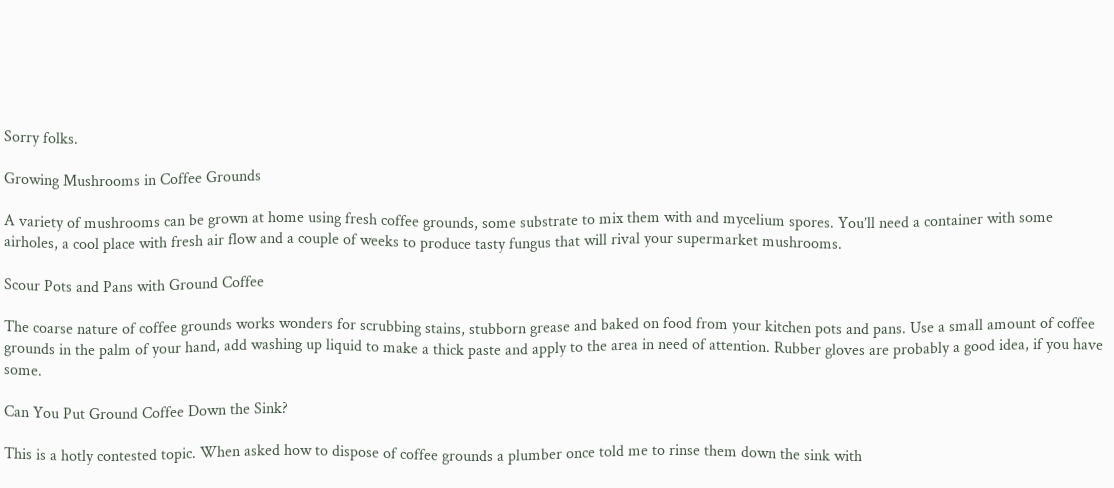Sorry folks.

Growing Mushrooms in Coffee Grounds

A variety of mushrooms can be grown at home using fresh coffee grounds, some substrate to mix them with and mycelium spores. You’ll need a container with some airholes, a cool place with fresh air flow and a couple of weeks to produce tasty fungus that will rival your supermarket mushrooms.

Scour Pots and Pans with Ground Coffee

The coarse nature of coffee grounds works wonders for scrubbing stains, stubborn grease and baked on food from your kitchen pots and pans. Use a small amount of coffee grounds in the palm of your hand, add washing up liquid to make a thick paste and apply to the area in need of attention. Rubber gloves are probably a good idea, if you have some.

Can You Put Ground Coffee Down the Sink?

This is a hotly contested topic. When asked how to dispose of coffee grounds a plumber once told me to rinse them down the sink with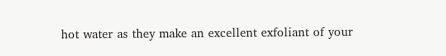hot water as they make an excellent exfoliant of your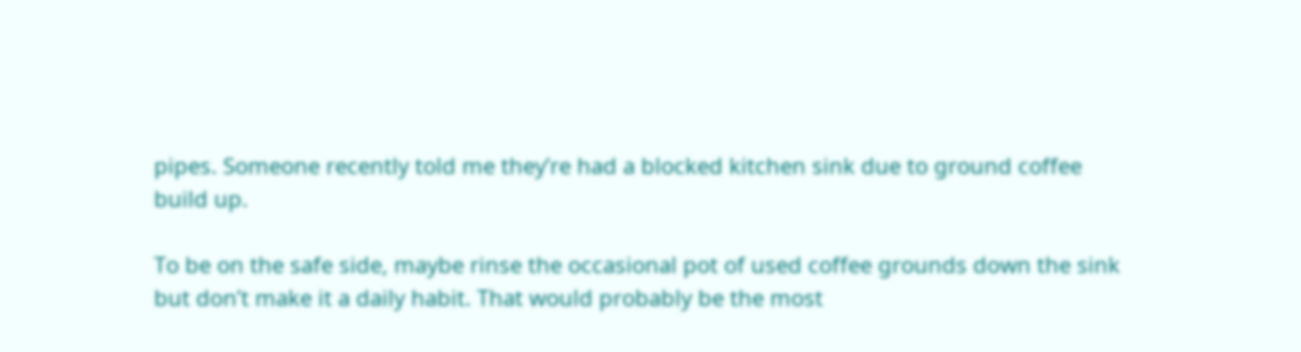pipes. Someone recently told me they’re had a blocked kitchen sink due to ground coffee build up.

To be on the safe side, maybe rinse the occasional pot of used coffee grounds down the sink but don’t make it a daily habit. That would probably be the most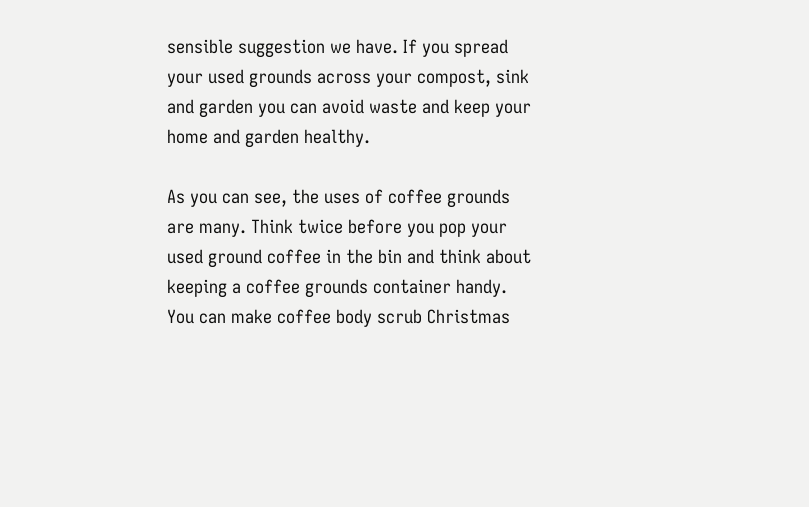sensible suggestion we have. If you spread your used grounds across your compost, sink and garden you can avoid waste and keep your home and garden healthy.

As you can see, the uses of coffee grounds are many. Think twice before you pop your used ground coffee in the bin and think about keeping a coffee grounds container handy. You can make coffee body scrub Christmas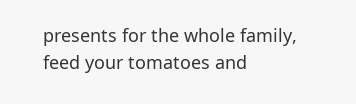presents for the whole family, feed your tomatoes and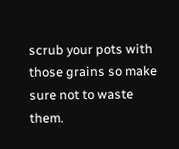scrub your pots with those grains so make sure not to waste them.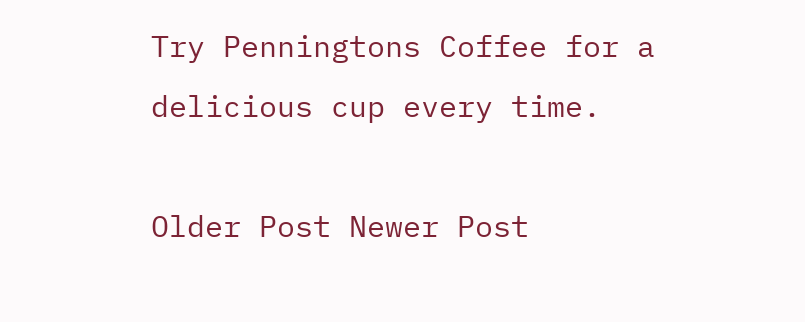Try Penningtons Coffee for a delicious cup every time.

Older Post Newer Post